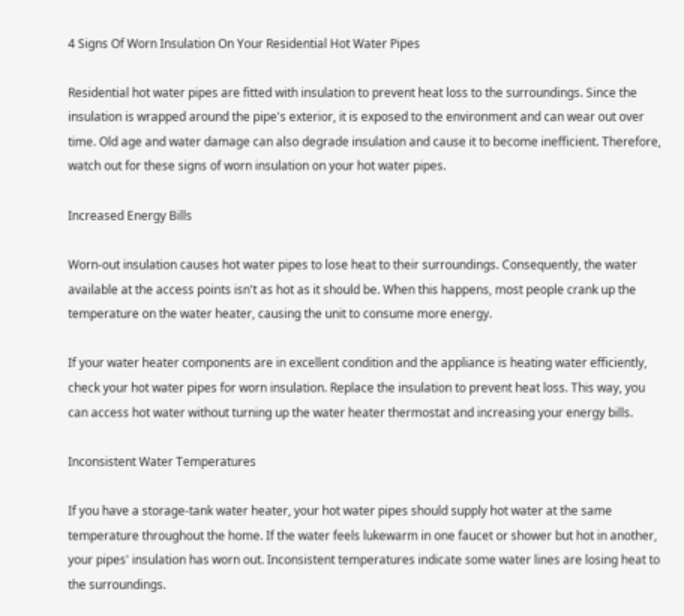4 Signs Of Worn Insulation On Your Residential Hot Water Pipes

Residential hot water pipes are fitted with insulation to prevent heat loss to the surroundings. Since the insulation is wrapped around the pipe's exterior, it is exposed to the environment and can wear out over time. Old age and water damage can also degrade insulation and cause it to become inefficient. Therefore, watch out for these signs of worn insulation on your hot water pipes.

Increased Energy Bills

Worn-out insulation causes hot water pipes to lose heat to their surroundings. Consequently, the water available at the access points isn't as hot as it should be. When this happens, most people crank up the temperature on the water heater, causing the unit to consume more energy.

If your water heater components are in excellent condition and the appliance is heating water efficiently, check your hot water pipes for worn insulation. Replace the insulation to prevent heat loss. This way, you can access hot water without turning up the water heater thermostat and increasing your energy bills.

Inconsistent Water Temperatures

If you have a storage-tank water heater, your hot water pipes should supply hot water at the same temperature throughout the home. If the water feels lukewarm in one faucet or shower but hot in another, your pipes' insulation has worn out. Inconsistent temperatures indicate some water lines are losing heat to the surroundings.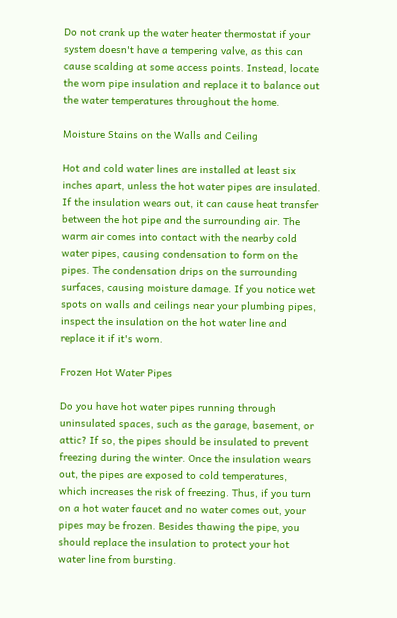Do not crank up the water heater thermostat if your system doesn't have a tempering valve, as this can cause scalding at some access points. Instead, locate the worn pipe insulation and replace it to balance out the water temperatures throughout the home.

Moisture Stains on the Walls and Ceiling

Hot and cold water lines are installed at least six inches apart, unless the hot water pipes are insulated. If the insulation wears out, it can cause heat transfer between the hot pipe and the surrounding air. The warm air comes into contact with the nearby cold water pipes, causing condensation to form on the pipes. The condensation drips on the surrounding surfaces, causing moisture damage. If you notice wet spots on walls and ceilings near your plumbing pipes, inspect the insulation on the hot water line and replace it if it's worn.

Frozen Hot Water Pipes

Do you have hot water pipes running through uninsulated spaces, such as the garage, basement, or attic? If so, the pipes should be insulated to prevent freezing during the winter. Once the insulation wears out, the pipes are exposed to cold temperatures, which increases the risk of freezing. Thus, if you turn on a hot water faucet and no water comes out, your pipes may be frozen. Besides thawing the pipe, you should replace the insulation to protect your hot water line from bursting.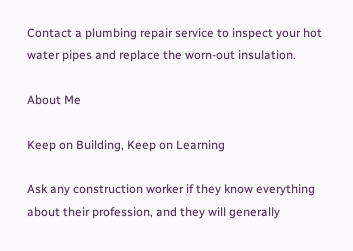Contact a plumbing repair service to inspect your hot water pipes and replace the worn-out insulation.

About Me

Keep on Building, Keep on Learning

Ask any construction worker if they know everything about their profession, and they will generally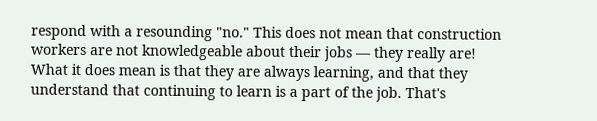respond with a resounding "no." This does not mean that construction workers are not knowledgeable about their jobs — they really are! What it does mean is that they are always learning, and that they understand that continuing to learn is a part of the job. That's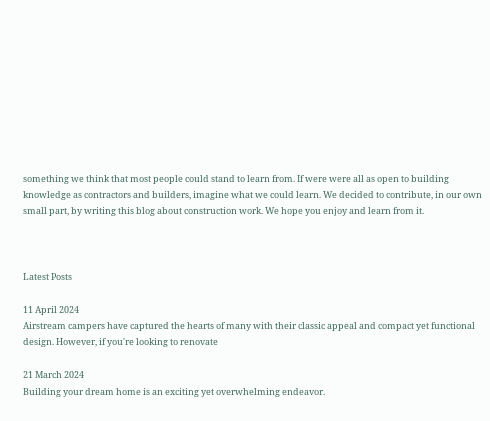something we think that most people could stand to learn from. If were were all as open to building knowledge as contractors and builders, imagine what we could learn. We decided to contribute, in our own small part, by writing this blog about construction work. We hope you enjoy and learn from it.



Latest Posts

11 April 2024
Airstream campers have captured the hearts of many with their classic appeal and compact yet functional design. However, if you're looking to renovate

21 March 2024
Building your dream home is an exciting yet overwhelming endeavor.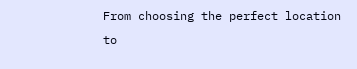From choosing the perfect location to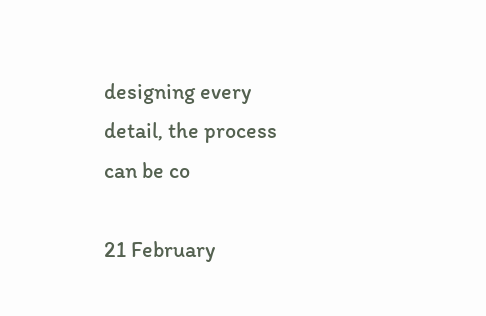designing every detail, the process can be co

21 February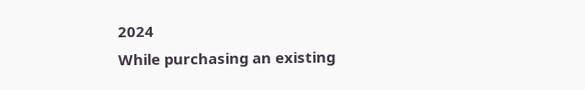2024
While purchasing an existing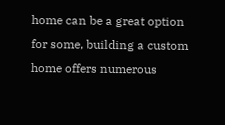home can be a great option for some, building a custom home offers numerous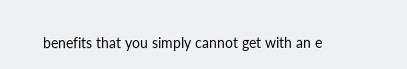benefits that you simply cannot get with an e